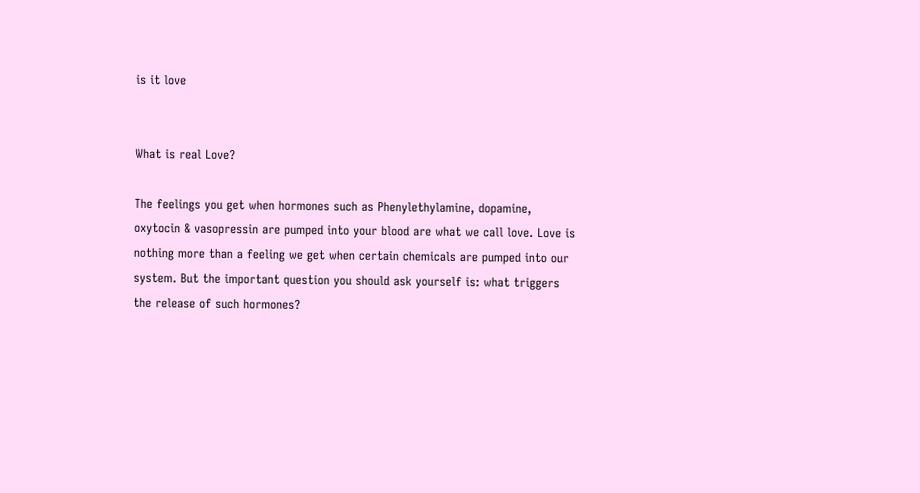is it love


What is real Love?

The feelings you get when hormones such as Phenylethylamine, dopamine, oxytocin & vasopressin are pumped into your blood are what we call love. Love is nothing more than a feeling we get when certain chemicals are pumped into our system. But the important question you should ask yourself is: what triggers the release of such hormones?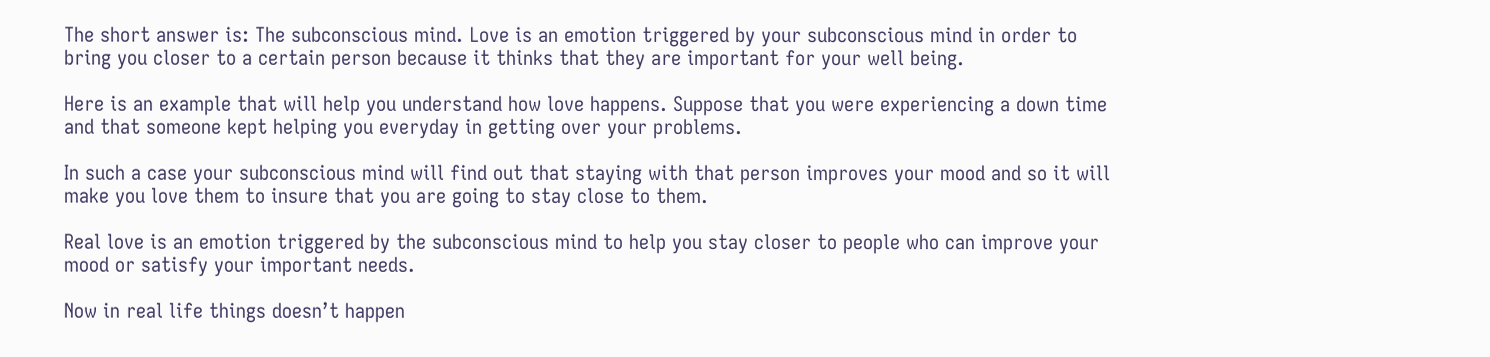The short answer is: The subconscious mind. Love is an emotion triggered by your subconscious mind in order to bring you closer to a certain person because it thinks that they are important for your well being.

Here is an example that will help you understand how love happens. Suppose that you were experiencing a down time and that someone kept helping you everyday in getting over your problems.

In such a case your subconscious mind will find out that staying with that person improves your mood and so it will make you love them to insure that you are going to stay close to them.

Real love is an emotion triggered by the subconscious mind to help you stay closer to people who can improve your mood or satisfy your important needs.

Now in real life things doesn’t happen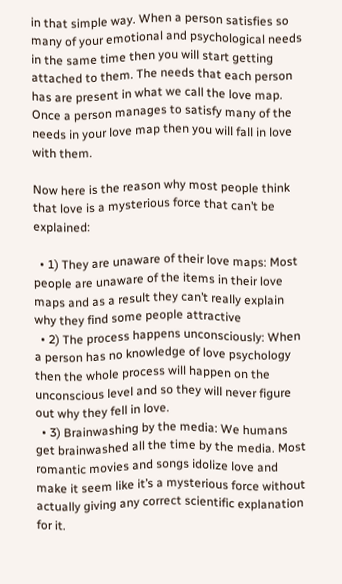in that simple way. When a person satisfies so many of your emotional and psychological needs in the same time then you will start getting attached to them. The needs that each person has are present in what we call the love map. Once a person manages to satisfy many of the needs in your love map then you will fall in love with them.

Now here is the reason why most people think that love is a mysterious force that can’t be explained:

  • 1) They are unaware of their love maps: Most people are unaware of the items in their love maps and as a result they can’t really explain why they find some people attractive
  • 2) The process happens unconsciously: When a person has no knowledge of love psychology then the whole process will happen on the unconscious level and so they will never figure out why they fell in love.
  • 3) Brainwashing by the media: We humans get brainwashed all the time by the media. Most romantic movies and songs idolize love and make it seem like it’s a mysterious force without actually giving any correct scientific explanation for it.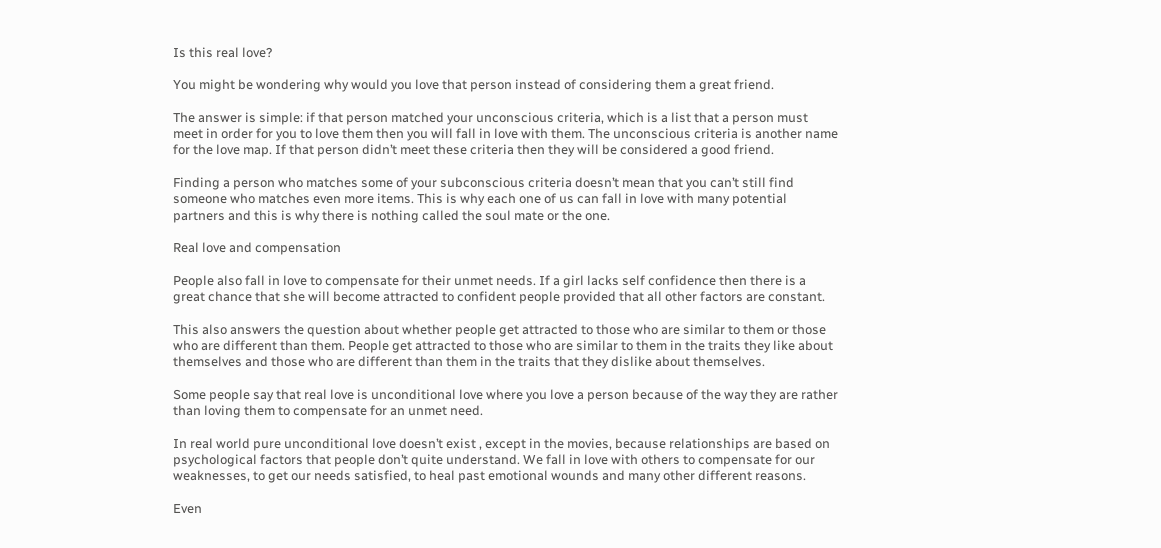Is this real love?

You might be wondering why would you love that person instead of considering them a great friend.

The answer is simple: if that person matched your unconscious criteria, which is a list that a person must meet in order for you to love them then you will fall in love with them. The unconscious criteria is another name for the love map. If that person didn’t meet these criteria then they will be considered a good friend.

Finding a person who matches some of your subconscious criteria doesn’t mean that you can’t still find someone who matches even more items. This is why each one of us can fall in love with many potential partners and this is why there is nothing called the soul mate or the one.

Real love and compensation

People also fall in love to compensate for their unmet needs. If a girl lacks self confidence then there is a great chance that she will become attracted to confident people provided that all other factors are constant.

This also answers the question about whether people get attracted to those who are similar to them or those who are different than them. People get attracted to those who are similar to them in the traits they like about themselves and those who are different than them in the traits that they dislike about themselves.

Some people say that real love is unconditional love where you love a person because of the way they are rather than loving them to compensate for an unmet need.

In real world pure unconditional love doesn’t exist , except in the movies, because relationships are based on psychological factors that people don’t quite understand. We fall in love with others to compensate for our weaknesses, to get our needs satisfied, to heal past emotional wounds and many other different reasons.

Even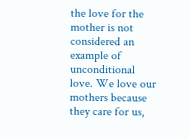the love for the mother is not considered an example of unconditional love. We love our mothers because they care for us,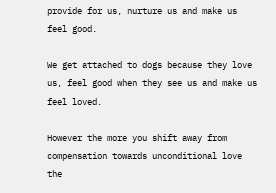provide for us, nurture us and make us feel good.

We get attached to dogs because they love us, feel good when they see us and make us feel loved.

However the more you shift away from compensation towards unconditional love the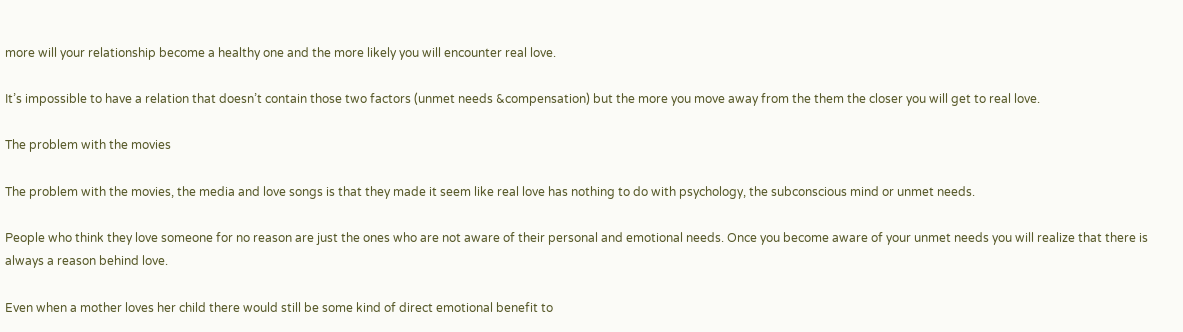more will your relationship become a healthy one and the more likely you will encounter real love.

It’s impossible to have a relation that doesn’t contain those two factors (unmet needs &compensation) but the more you move away from the them the closer you will get to real love.

The problem with the movies

The problem with the movies, the media and love songs is that they made it seem like real love has nothing to do with psychology, the subconscious mind or unmet needs.

People who think they love someone for no reason are just the ones who are not aware of their personal and emotional needs. Once you become aware of your unmet needs you will realize that there is always a reason behind love.

Even when a mother loves her child there would still be some kind of direct emotional benefit to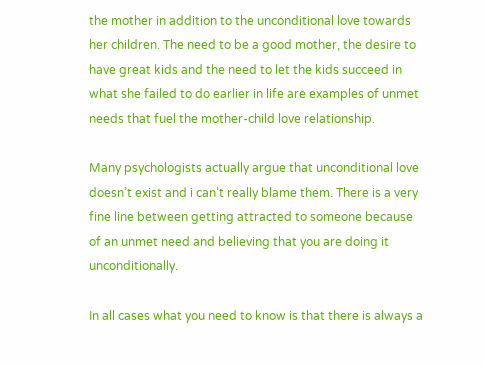the mother in addition to the unconditional love towards her children. The need to be a good mother, the desire to have great kids and the need to let the kids succeed in what she failed to do earlier in life are examples of unmet needs that fuel the mother-child love relationship.

Many psychologists actually argue that unconditional love doesn’t exist and i can’t really blame them. There is a very fine line between getting attracted to someone because of an unmet need and believing that you are doing it unconditionally.

In all cases what you need to know is that there is always a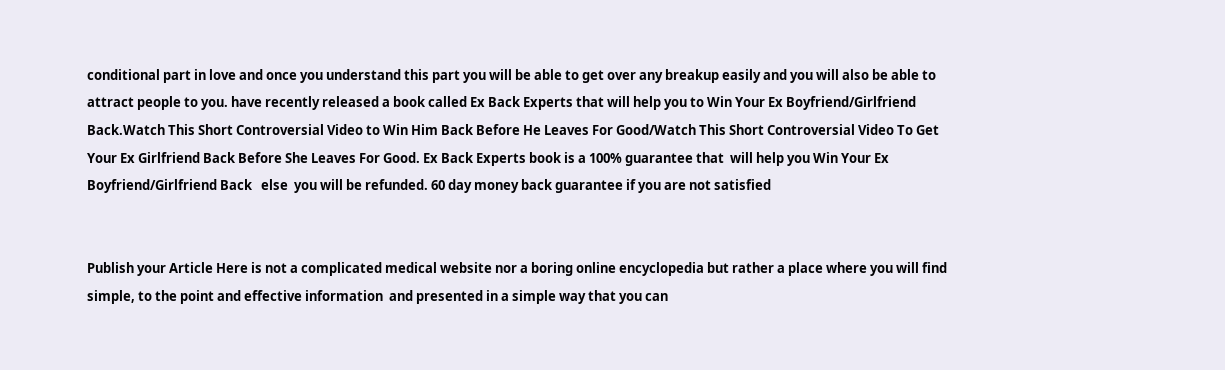conditional part in love and once you understand this part you will be able to get over any breakup easily and you will also be able to attract people to you. have recently released a book called Ex Back Experts that will help you to Win Your Ex Boyfriend/Girlfriend  Back.Watch This Short Controversial Video to Win Him Back Before He Leaves For Good/Watch This Short Controversial Video To Get Your Ex Girlfriend Back Before She Leaves For Good. Ex Back Experts book is a 100% guarantee that  will help you Win Your Ex Boyfriend/Girlfriend Back   else  you will be refunded. 60 day money back guarantee if you are not satisfied


Publish your Article Here is not a complicated medical website nor a boring online encyclopedia but rather a place where you will find simple, to the point and effective information  and presented in a simple way that you can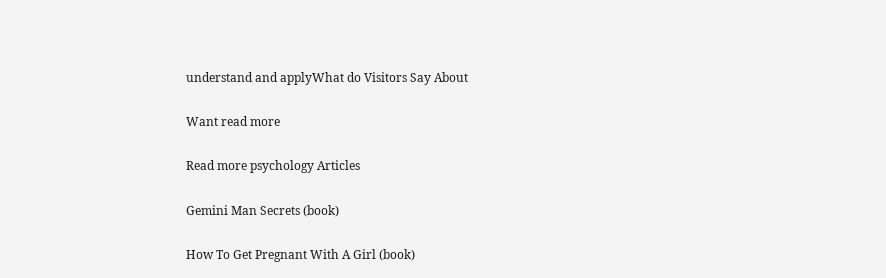understand and applyWhat do Visitors Say About

Want read more

Read more psychology Articles

Gemini Man Secrets (book)

How To Get Pregnant With A Girl (book)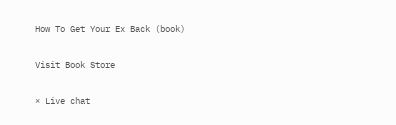How To Get Your Ex Back (book)

Visit Book Store

× Live chat